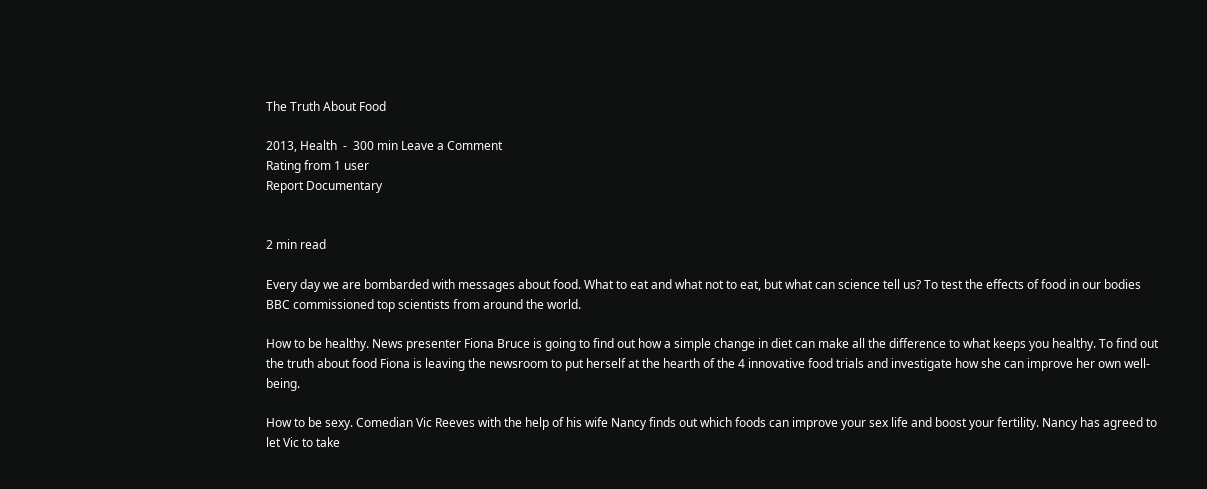The Truth About Food

2013, Health  -  300 min Leave a Comment
Rating from 1 user
Report Documentary


2 min read

Every day we are bombarded with messages about food. What to eat and what not to eat, but what can science tell us? To test the effects of food in our bodies BBC commissioned top scientists from around the world.

How to be healthy. News presenter Fiona Bruce is going to find out how a simple change in diet can make all the difference to what keeps you healthy. To find out the truth about food Fiona is leaving the newsroom to put herself at the hearth of the 4 innovative food trials and investigate how she can improve her own well-being.

How to be sexy. Comedian Vic Reeves with the help of his wife Nancy finds out which foods can improve your sex life and boost your fertility. Nancy has agreed to let Vic to take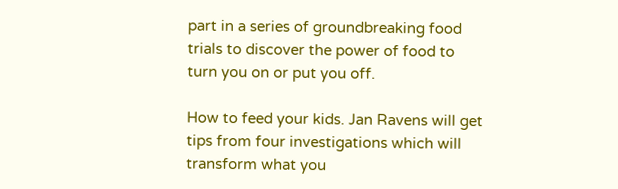part in a series of groundbreaking food trials to discover the power of food to turn you on or put you off.

How to feed your kids. Jan Ravens will get tips from four investigations which will transform what you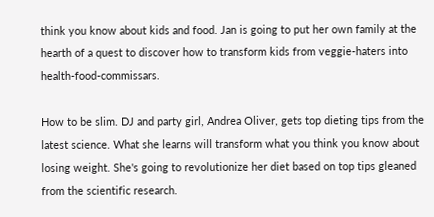think you know about kids and food. Jan is going to put her own family at the hearth of a quest to discover how to transform kids from veggie-haters into health-food-commissars.

How to be slim. DJ and party girl, Andrea Oliver, gets top dieting tips from the latest science. What she learns will transform what you think you know about losing weight. She's going to revolutionize her diet based on top tips gleaned from the scientific research.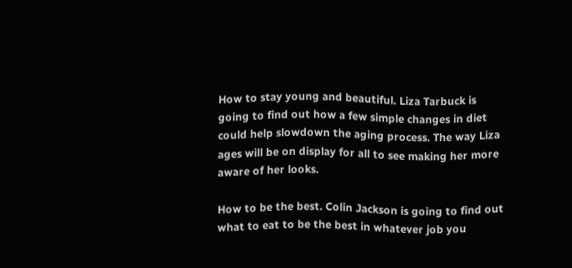How to stay young and beautiful. Liza Tarbuck is going to find out how a few simple changes in diet could help slowdown the aging process. The way Liza ages will be on display for all to see making her more aware of her looks.

How to be the best. Colin Jackson is going to find out what to eat to be the best in whatever job you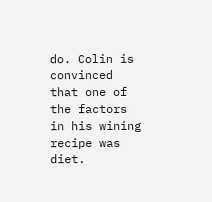do. Colin is convinced that one of the factors in his wining recipe was diet.